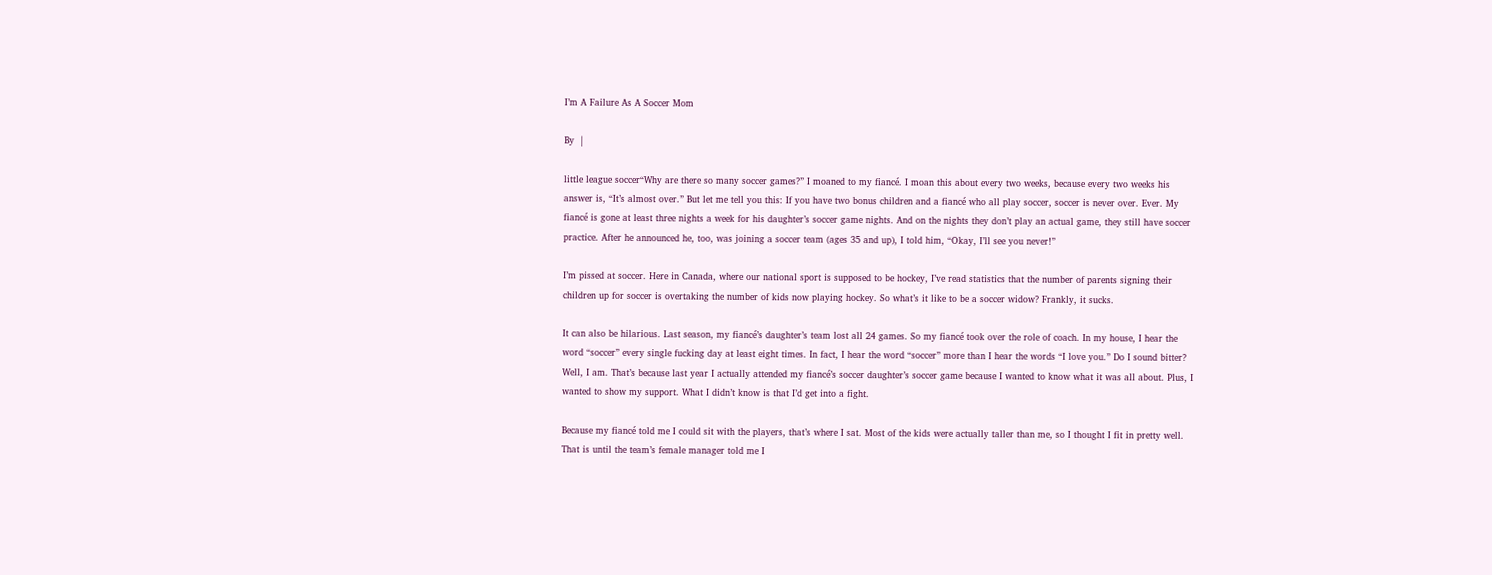I’m A Failure As A Soccer Mom

By  |

little league soccer“Why are there so many soccer games?” I moaned to my fiancé. I moan this about every two weeks, because every two weeks his answer is, “It’s almost over.” But let me tell you this: If you have two bonus children and a fiancé who all play soccer, soccer is never over. Ever. My fiancé is gone at least three nights a week for his daughter’s soccer game nights. And on the nights they don’t play an actual game, they still have soccer practice. After he announced he, too, was joining a soccer team (ages 35 and up), I told him, “Okay, I’ll see you never!”

I’m pissed at soccer. Here in Canada, where our national sport is supposed to be hockey, I’ve read statistics that the number of parents signing their children up for soccer is overtaking the number of kids now playing hockey. So what’s it like to be a soccer widow? Frankly, it sucks.

It can also be hilarious. Last season, my fiancé’s daughter’s team lost all 24 games. So my fiancé took over the role of coach. In my house, I hear the word “soccer” every single fucking day at least eight times. In fact, I hear the word “soccer” more than I hear the words “I love you.” Do I sound bitter? Well, I am. That’s because last year I actually attended my fiancé’s soccer daughter’s soccer game because I wanted to know what it was all about. Plus, I wanted to show my support. What I didn’t know is that I’d get into a fight.

Because my fiancé told me I could sit with the players, that’s where I sat. Most of the kids were actually taller than me, so I thought I fit in pretty well. That is until the team’s female manager told me I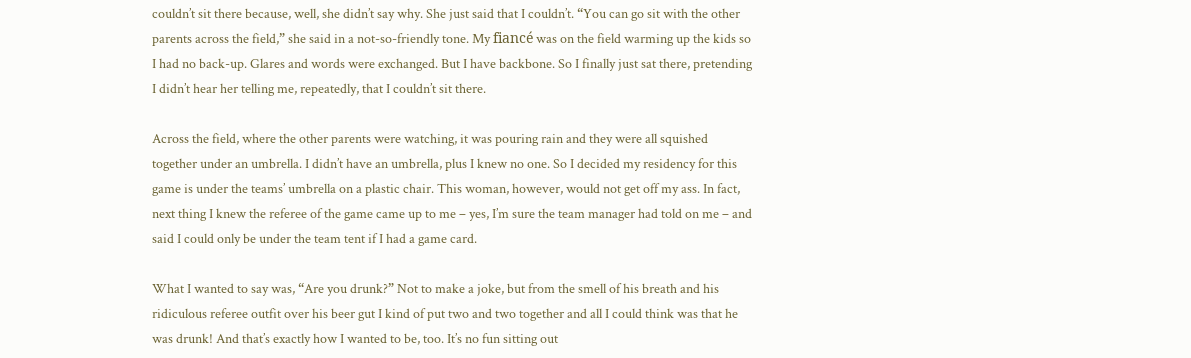couldn’t sit there because, well, she didn’t say why. She just said that I couldn’t. “You can go sit with the other parents across the field,” she said in a not-so-friendly tone. My fiancé was on the field warming up the kids so I had no back-up. Glares and words were exchanged. But I have backbone. So I finally just sat there, pretending I didn’t hear her telling me, repeatedly, that I couldn’t sit there.

Across the field, where the other parents were watching, it was pouring rain and they were all squished together under an umbrella. I didn’t have an umbrella, plus I knew no one. So I decided my residency for this game is under the teams’ umbrella on a plastic chair. This woman, however, would not get off my ass. In fact, next thing I knew the referee of the game came up to me – yes, I’m sure the team manager had told on me – and said I could only be under the team tent if I had a game card.

What I wanted to say was, “Are you drunk?” Not to make a joke, but from the smell of his breath and his ridiculous referee outfit over his beer gut I kind of put two and two together and all I could think was that he was drunk! And that’s exactly how I wanted to be, too. It’s no fun sitting out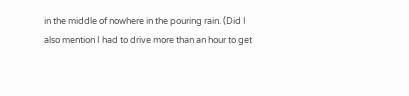in the middle of nowhere in the pouring rain. (Did I also mention I had to drive more than an hour to get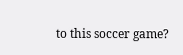to this soccer game?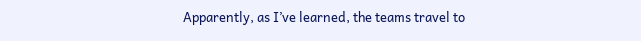Apparently, as I’ve learned, the teams travel to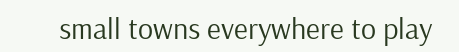small towns everywhere to play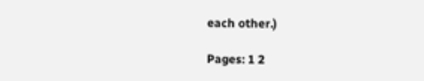each other.)

Pages: 1 2